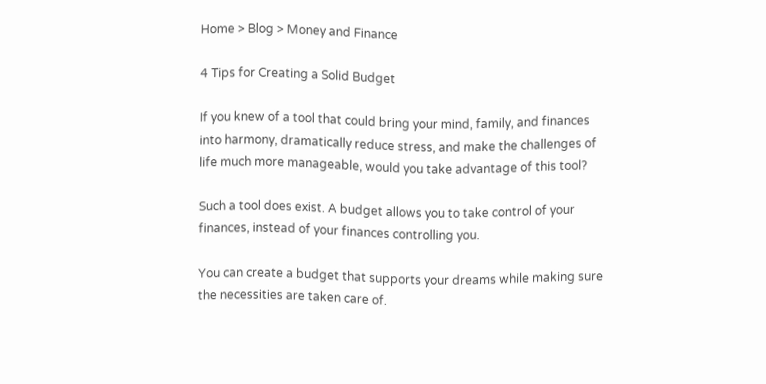Home > Blog > Money and Finance

4 Tips for Creating a Solid Budget

If you knew of a tool that could bring your mind, family, and finances into harmony, dramatically reduce stress, and make the challenges of life much more manageable, would you take advantage of this tool?

Such a tool does exist. A budget allows you to take control of your finances, instead of your finances controlling you.

You can create a budget that supports your dreams while making sure the necessities are taken care of.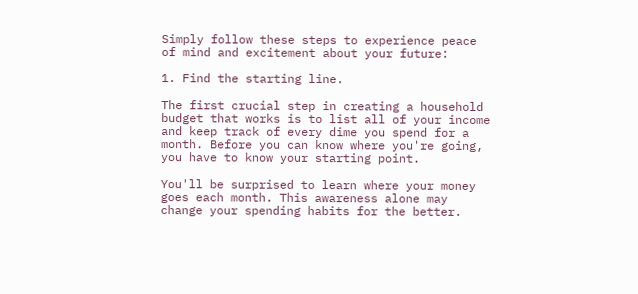Simply follow these steps to experience peace of mind and excitement about your future:

1. Find the starting line.

The first crucial step in creating a household budget that works is to list all of your income and keep track of every dime you spend for a month. Before you can know where you're going, you have to know your starting point.

You'll be surprised to learn where your money goes each month. This awareness alone may change your spending habits for the better.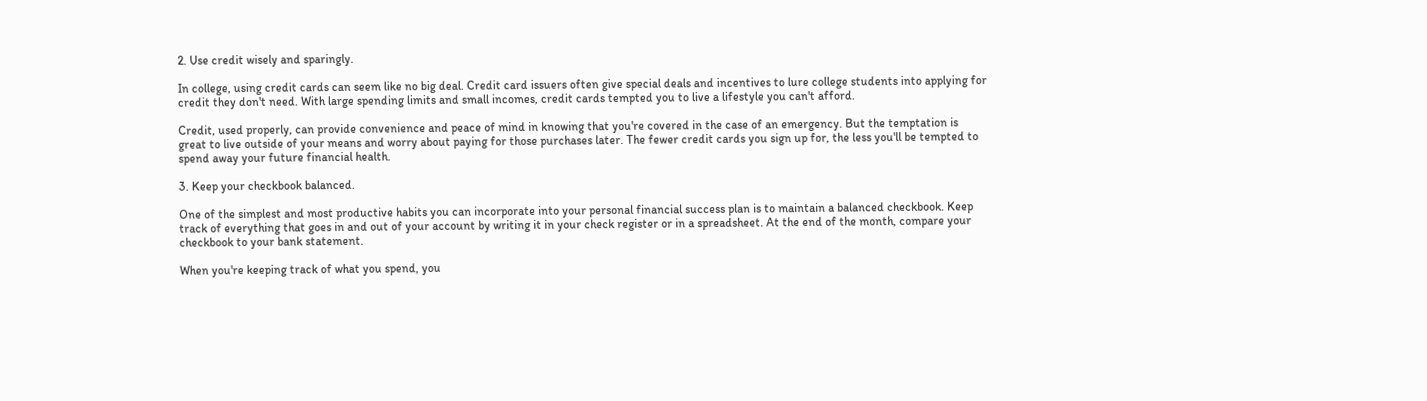2. Use credit wisely and sparingly.

In college, using credit cards can seem like no big deal. Credit card issuers often give special deals and incentives to lure college students into applying for credit they don't need. With large spending limits and small incomes, credit cards tempted you to live a lifestyle you can't afford.

Credit, used properly, can provide convenience and peace of mind in knowing that you're covered in the case of an emergency. But the temptation is great to live outside of your means and worry about paying for those purchases later. The fewer credit cards you sign up for, the less you'll be tempted to spend away your future financial health.

3. Keep your checkbook balanced.

One of the simplest and most productive habits you can incorporate into your personal financial success plan is to maintain a balanced checkbook. Keep track of everything that goes in and out of your account by writing it in your check register or in a spreadsheet. At the end of the month, compare your checkbook to your bank statement.

When you're keeping track of what you spend, you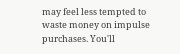may feel less tempted to waste money on impulse purchases. You'll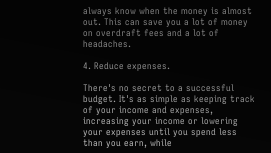always know when the money is almost out. This can save you a lot of money on overdraft fees and a lot of headaches.

4. Reduce expenses.

There's no secret to a successful budget. It's as simple as keeping track of your income and expenses, increasing your income or lowering your expenses until you spend less than you earn, while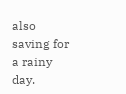also saving for a rainy day.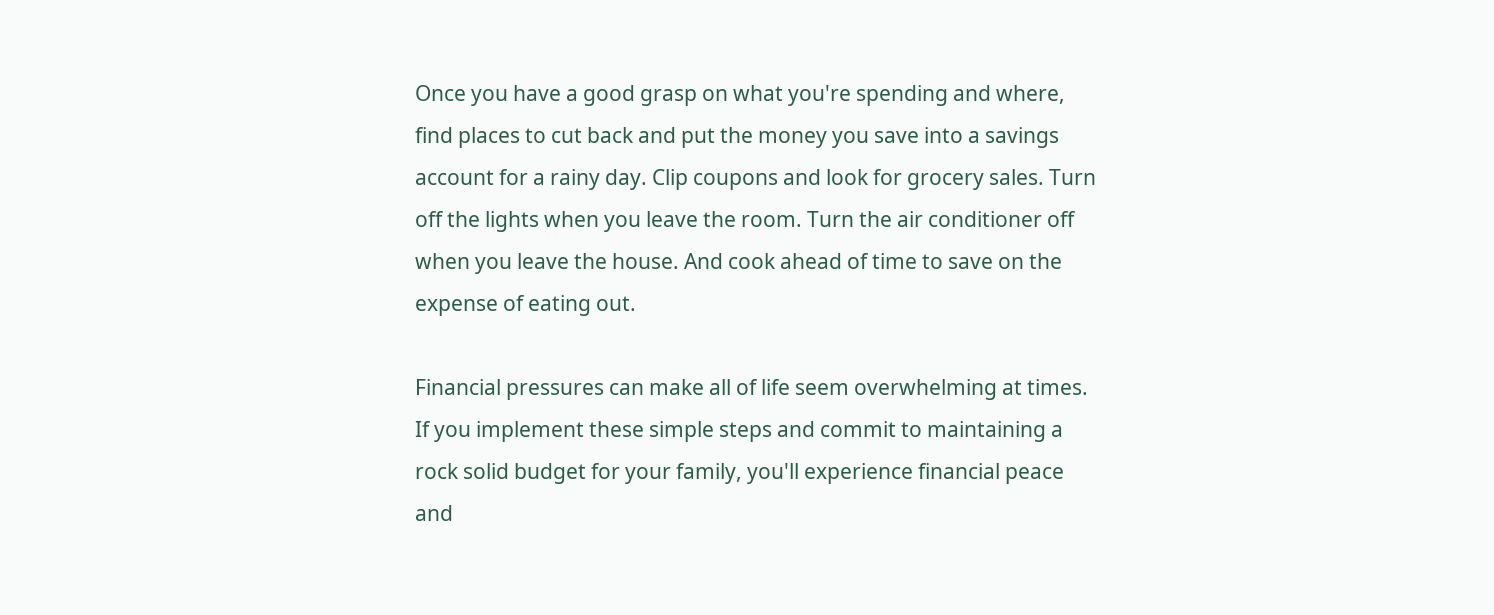Once you have a good grasp on what you're spending and where, find places to cut back and put the money you save into a savings account for a rainy day. Clip coupons and look for grocery sales. Turn off the lights when you leave the room. Turn the air conditioner off when you leave the house. And cook ahead of time to save on the expense of eating out.

Financial pressures can make all of life seem overwhelming at times. If you implement these simple steps and commit to maintaining a rock solid budget for your family, you'll experience financial peace and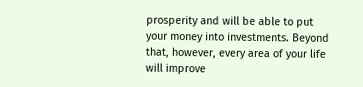prosperity and will be able to put your money into investments. Beyond that, however, every area of your life will improve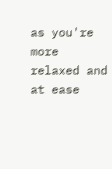as you're more relaxed and at ease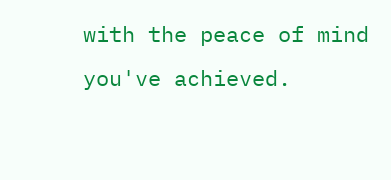with the peace of mind you've achieved.